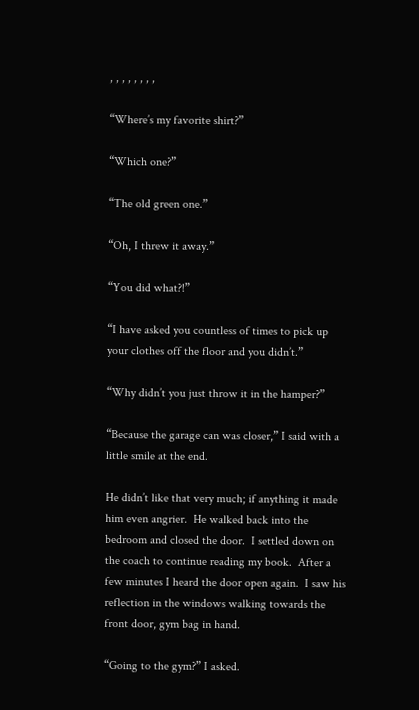, , , , , , , ,

“Where’s my favorite shirt?”

“Which one?”

“The old green one.”

“Oh, I threw it away.”

“You did what?!”

“I have asked you countless of times to pick up your clothes off the floor and you didn’t.”

“Why didn’t you just throw it in the hamper?”

“Because the garage can was closer,” I said with a little smile at the end.

He didn’t like that very much; if anything it made him even angrier.  He walked back into the bedroom and closed the door.  I settled down on the coach to continue reading my book.  After a few minutes I heard the door open again.  I saw his reflection in the windows walking towards the front door, gym bag in hand.

“Going to the gym?” I asked.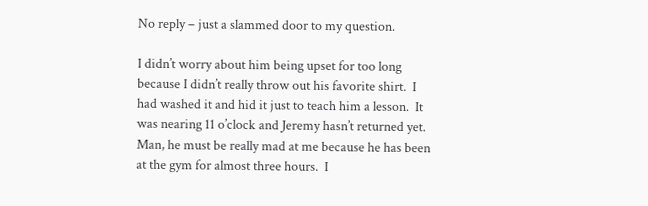No reply – just a slammed door to my question.

I didn’t worry about him being upset for too long because I didn’t really throw out his favorite shirt.  I had washed it and hid it just to teach him a lesson.  It was nearing 11 o’clock and Jeremy hasn’t returned yet.  Man, he must be really mad at me because he has been at the gym for almost three hours.  I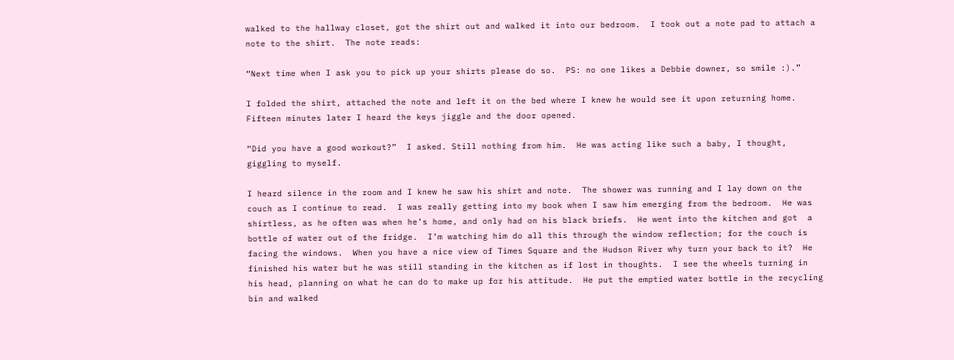walked to the hallway closet, got the shirt out and walked it into our bedroom.  I took out a note pad to attach a note to the shirt.  The note reads:

“Next time when I ask you to pick up your shirts please do so.  PS: no one likes a Debbie downer, so smile :).”

I folded the shirt, attached the note and left it on the bed where I knew he would see it upon returning home.  Fifteen minutes later I heard the keys jiggle and the door opened.

“Did you have a good workout?”  I asked. Still nothing from him.  He was acting like such a baby, I thought, giggling to myself.

I heard silence in the room and I knew he saw his shirt and note.  The shower was running and I lay down on the couch as I continue to read.  I was really getting into my book when I saw him emerging from the bedroom.  He was shirtless, as he often was when he’s home, and only had on his black briefs.  He went into the kitchen and got  a bottle of water out of the fridge.  I’m watching him do all this through the window reflection; for the couch is facing the windows.  When you have a nice view of Times Square and the Hudson River why turn your back to it?  He finished his water but he was still standing in the kitchen as if lost in thoughts.  I see the wheels turning in his head, planning on what he can do to make up for his attitude.  He put the emptied water bottle in the recycling bin and walked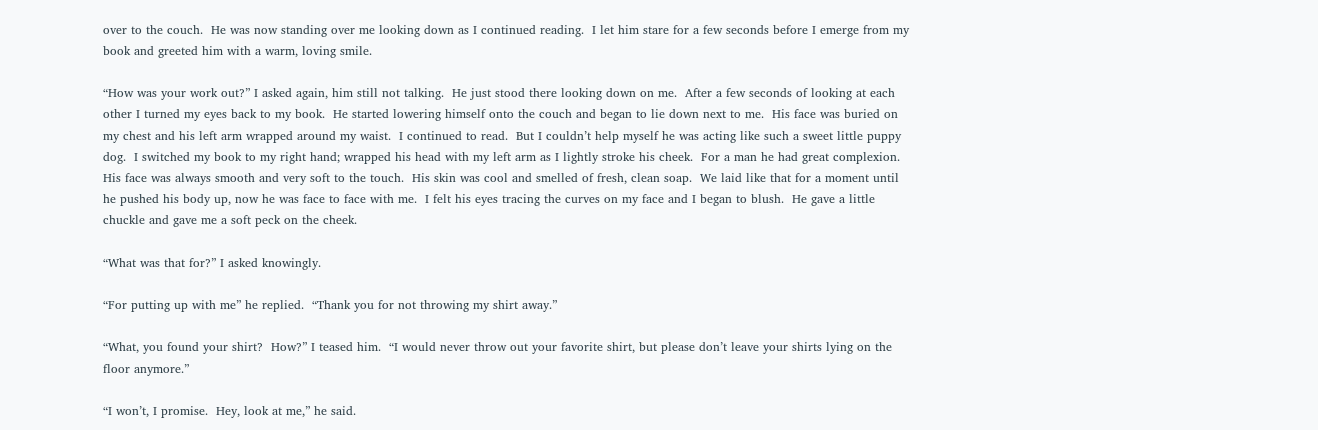over to the couch.  He was now standing over me looking down as I continued reading.  I let him stare for a few seconds before I emerge from my book and greeted him with a warm, loving smile.

“How was your work out?” I asked again, him still not talking.  He just stood there looking down on me.  After a few seconds of looking at each other I turned my eyes back to my book.  He started lowering himself onto the couch and began to lie down next to me.  His face was buried on my chest and his left arm wrapped around my waist.  I continued to read.  But I couldn’t help myself he was acting like such a sweet little puppy dog.  I switched my book to my right hand; wrapped his head with my left arm as I lightly stroke his cheek.  For a man he had great complexion.  His face was always smooth and very soft to the touch.  His skin was cool and smelled of fresh, clean soap.  We laid like that for a moment until he pushed his body up, now he was face to face with me.  I felt his eyes tracing the curves on my face and I began to blush.  He gave a little chuckle and gave me a soft peck on the cheek.

“What was that for?” I asked knowingly.

“For putting up with me” he replied.  “Thank you for not throwing my shirt away.”

“What, you found your shirt?  How?” I teased him.  “I would never throw out your favorite shirt, but please don’t leave your shirts lying on the floor anymore.”

“I won’t, I promise.  Hey, look at me,” he said.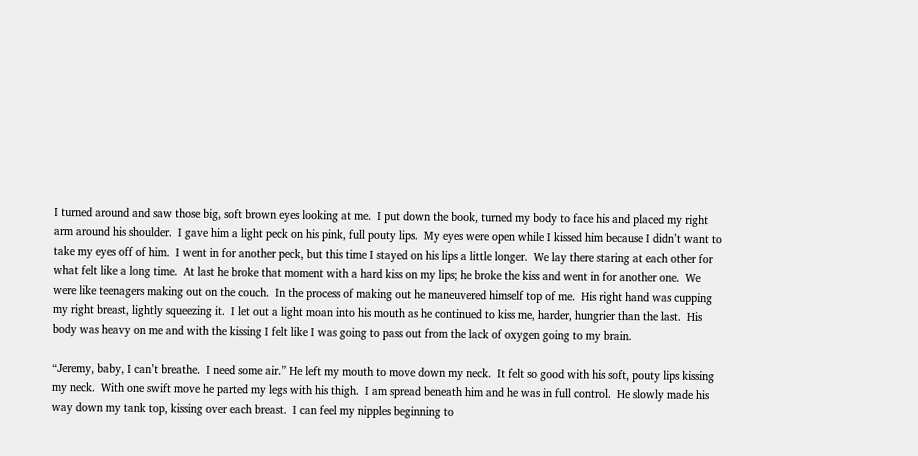I turned around and saw those big, soft brown eyes looking at me.  I put down the book, turned my body to face his and placed my right arm around his shoulder.  I gave him a light peck on his pink, full pouty lips.  My eyes were open while I kissed him because I didn’t want to take my eyes off of him.  I went in for another peck, but this time I stayed on his lips a little longer.  We lay there staring at each other for what felt like a long time.  At last he broke that moment with a hard kiss on my lips; he broke the kiss and went in for another one.  We were like teenagers making out on the couch.  In the process of making out he maneuvered himself top of me.  His right hand was cupping my right breast, lightly squeezing it.  I let out a light moan into his mouth as he continued to kiss me, harder, hungrier than the last.  His body was heavy on me and with the kissing I felt like I was going to pass out from the lack of oxygen going to my brain.

“Jeremy, baby, I can’t breathe.  I need some air.” He left my mouth to move down my neck.  It felt so good with his soft, pouty lips kissing my neck.  With one swift move he parted my legs with his thigh.  I am spread beneath him and he was in full control.  He slowly made his way down my tank top, kissing over each breast.  I can feel my nipples beginning to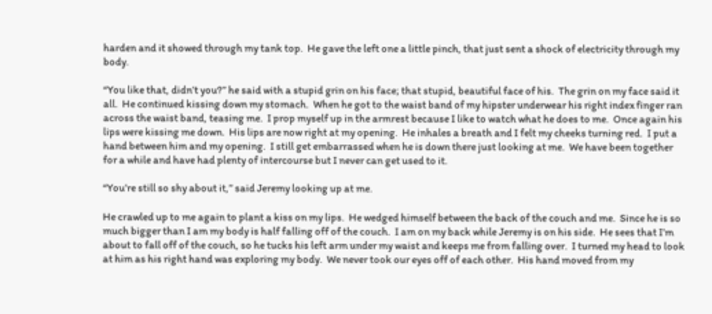harden and it showed through my tank top.  He gave the left one a little pinch, that just sent a shock of electricity through my body.

“You like that, didn’t you?” he said with a stupid grin on his face; that stupid, beautiful face of his.  The grin on my face said it all.  He continued kissing down my stomach.  When he got to the waist band of my hipster underwear his right index finger ran across the waist band, teasing me.  I prop myself up in the armrest because I like to watch what he does to me.  Once again his lips were kissing me down.  His lips are now right at my opening.  He inhales a breath and I felt my cheeks turning red.  I put a hand between him and my opening.  I still get embarrassed when he is down there just looking at me.  We have been together for a while and have had plenty of intercourse but I never can get used to it.

“You’re still so shy about it,” said Jeremy looking up at me.

He crawled up to me again to plant a kiss on my lips.  He wedged himself between the back of the couch and me.  Since he is so much bigger than I am my body is half falling off of the couch.  I am on my back while Jeremy is on his side.  He sees that I’m about to fall off of the couch, so he tucks his left arm under my waist and keeps me from falling over.  I turned my head to look at him as his right hand was exploring my body.  We never took our eyes off of each other.  His hand moved from my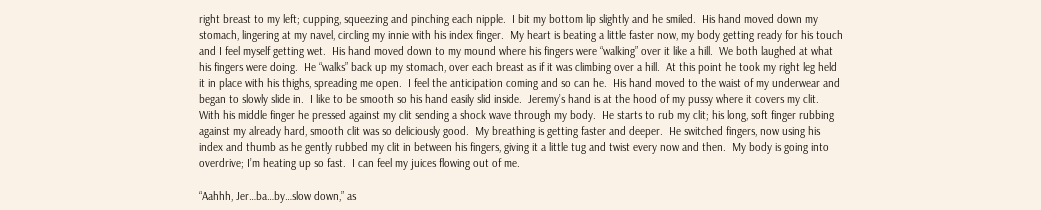right breast to my left; cupping, squeezing and pinching each nipple.  I bit my bottom lip slightly and he smiled.  His hand moved down my stomach, lingering at my navel, circling my innie with his index finger.  My heart is beating a little faster now, my body getting ready for his touch and I feel myself getting wet.  His hand moved down to my mound where his fingers were “walking” over it like a hill.  We both laughed at what his fingers were doing.  He “walks” back up my stomach, over each breast as if it was climbing over a hill.  At this point he took my right leg held it in place with his thighs, spreading me open.  I feel the anticipation coming and so can he.  His hand moved to the waist of my underwear and began to slowly slide in.  I like to be smooth so his hand easily slid inside.  Jeremy’s hand is at the hood of my pussy where it covers my clit.  With his middle finger he pressed against my clit sending a shock wave through my body.  He starts to rub my clit; his long, soft finger rubbing against my already hard, smooth clit was so deliciously good.  My breathing is getting faster and deeper.  He switched fingers, now using his index and thumb as he gently rubbed my clit in between his fingers, giving it a little tug and twist every now and then.  My body is going into overdrive; I’m heating up so fast.  I can feel my juices flowing out of me.

“Aahhh, Jer…ba…by…slow down,” as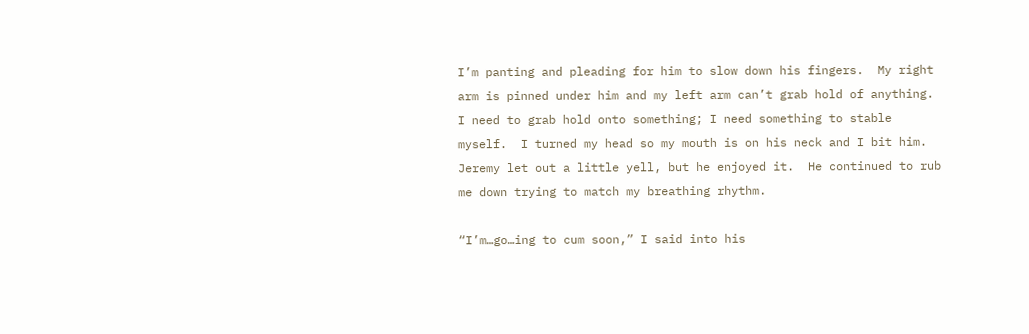I’m panting and pleading for him to slow down his fingers.  My right arm is pinned under him and my left arm can’t grab hold of anything.  I need to grab hold onto something; I need something to stable myself.  I turned my head so my mouth is on his neck and I bit him.  Jeremy let out a little yell, but he enjoyed it.  He continued to rub me down trying to match my breathing rhythm.

“I’m…go…ing to cum soon,” I said into his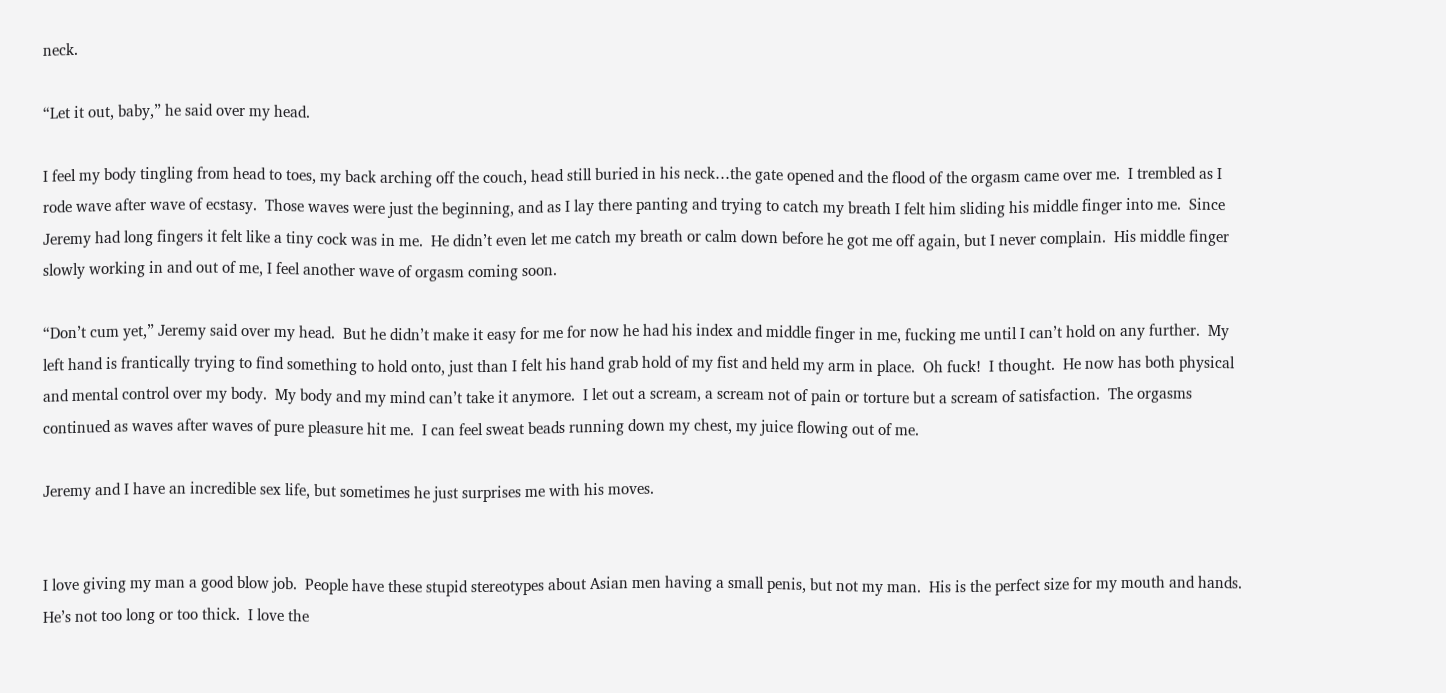neck.

“Let it out, baby,” he said over my head.

I feel my body tingling from head to toes, my back arching off the couch, head still buried in his neck…the gate opened and the flood of the orgasm came over me.  I trembled as I rode wave after wave of ecstasy.  Those waves were just the beginning, and as I lay there panting and trying to catch my breath I felt him sliding his middle finger into me.  Since Jeremy had long fingers it felt like a tiny cock was in me.  He didn’t even let me catch my breath or calm down before he got me off again, but I never complain.  His middle finger slowly working in and out of me, I feel another wave of orgasm coming soon.

“Don’t cum yet,” Jeremy said over my head.  But he didn’t make it easy for me for now he had his index and middle finger in me, fucking me until I can’t hold on any further.  My left hand is frantically trying to find something to hold onto, just than I felt his hand grab hold of my fist and held my arm in place.  Oh fuck!  I thought.  He now has both physical and mental control over my body.  My body and my mind can’t take it anymore.  I let out a scream, a scream not of pain or torture but a scream of satisfaction.  The orgasms continued as waves after waves of pure pleasure hit me.  I can feel sweat beads running down my chest, my juice flowing out of me.

Jeremy and I have an incredible sex life, but sometimes he just surprises me with his moves.


I love giving my man a good blow job.  People have these stupid stereotypes about Asian men having a small penis, but not my man.  His is the perfect size for my mouth and hands.  He’s not too long or too thick.  I love the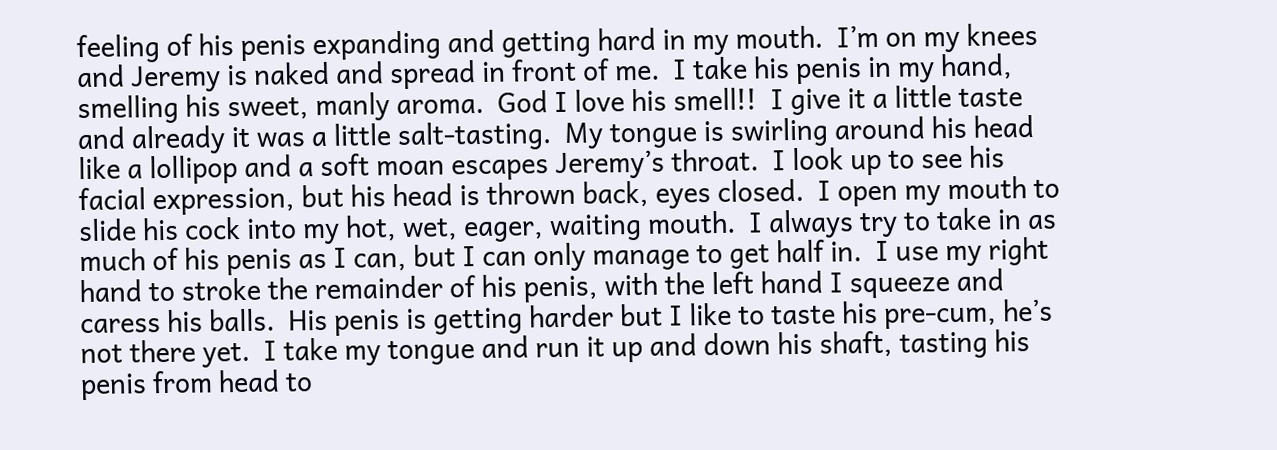feeling of his penis expanding and getting hard in my mouth.  I’m on my knees and Jeremy is naked and spread in front of me.  I take his penis in my hand, smelling his sweet, manly aroma.  God I love his smell!!  I give it a little taste and already it was a little salt-tasting.  My tongue is swirling around his head like a lollipop and a soft moan escapes Jeremy’s throat.  I look up to see his facial expression, but his head is thrown back, eyes closed.  I open my mouth to slide his cock into my hot, wet, eager, waiting mouth.  I always try to take in as much of his penis as I can, but I can only manage to get half in.  I use my right hand to stroke the remainder of his penis, with the left hand I squeeze and caress his balls.  His penis is getting harder but I like to taste his pre-cum, he’s not there yet.  I take my tongue and run it up and down his shaft, tasting his penis from head to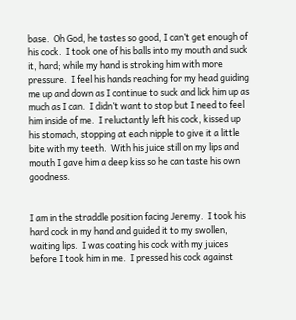base.  Oh God, he tastes so good, I can’t get enough of his cock.  I took one of his balls into my mouth and suck it, hard; while my hand is stroking him with more pressure.  I feel his hands reaching for my head guiding me up and down as I continue to suck and lick him up as much as I can.  I didn’t want to stop but I need to feel him inside of me.  I reluctantly left his cock, kissed up his stomach, stopping at each nipple to give it a little bite with my teeth.  With his juice still on my lips and mouth I gave him a deep kiss so he can taste his own goodness.


I am in the straddle position facing Jeremy.  I took his hard cock in my hand and guided it to my swollen, waiting lips.  I was coating his cock with my juices before I took him in me.  I pressed his cock against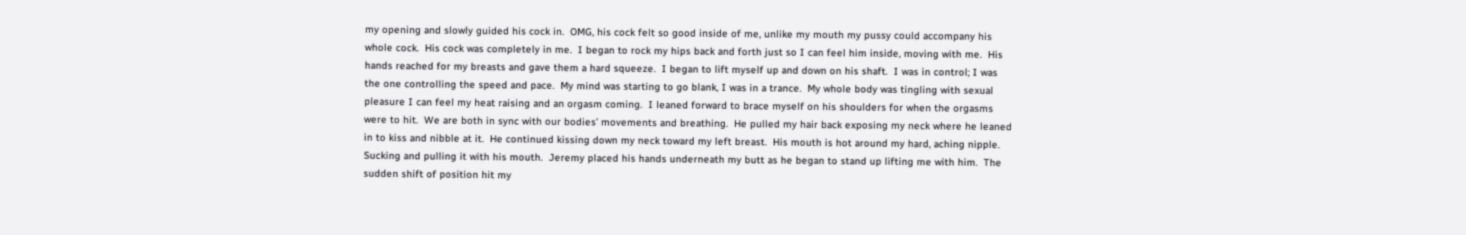my opening and slowly guided his cock in.  OMG, his cock felt so good inside of me, unlike my mouth my pussy could accompany his whole cock.  His cock was completely in me.  I began to rock my hips back and forth just so I can feel him inside, moving with me.  His hands reached for my breasts and gave them a hard squeeze.  I began to lift myself up and down on his shaft.  I was in control; I was the one controlling the speed and pace.  My mind was starting to go blank, I was in a trance.  My whole body was tingling with sexual pleasure I can feel my heat raising and an orgasm coming.  I leaned forward to brace myself on his shoulders for when the orgasms were to hit.  We are both in sync with our bodies’ movements and breathing.  He pulled my hair back exposing my neck where he leaned in to kiss and nibble at it.  He continued kissing down my neck toward my left breast.  His mouth is hot around my hard, aching nipple.  Sucking and pulling it with his mouth.  Jeremy placed his hands underneath my butt as he began to stand up lifting me with him.  The sudden shift of position hit my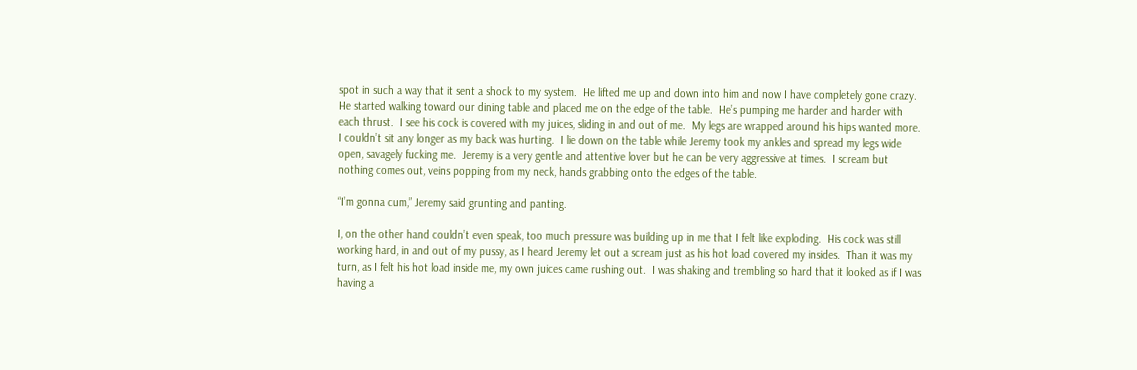spot in such a way that it sent a shock to my system.  He lifted me up and down into him and now I have completely gone crazy.  He started walking toward our dining table and placed me on the edge of the table.  He’s pumping me harder and harder with each thrust.  I see his cock is covered with my juices, sliding in and out of me.  My legs are wrapped around his hips wanted more.  I couldn’t sit any longer as my back was hurting.  I lie down on the table while Jeremy took my ankles and spread my legs wide open, savagely fucking me.  Jeremy is a very gentle and attentive lover but he can be very aggressive at times.  I scream but nothing comes out, veins popping from my neck, hands grabbing onto the edges of the table.

“I’m gonna cum,” Jeremy said grunting and panting.

I, on the other hand couldn’t even speak, too much pressure was building up in me that I felt like exploding.  His cock was still working hard, in and out of my pussy, as I heard Jeremy let out a scream just as his hot load covered my insides.  Than it was my turn, as I felt his hot load inside me, my own juices came rushing out.  I was shaking and trembling so hard that it looked as if I was having a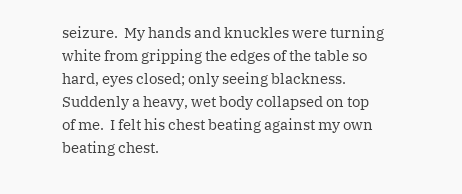seizure.  My hands and knuckles were turning white from gripping the edges of the table so hard, eyes closed; only seeing blackness.  Suddenly a heavy, wet body collapsed on top of me.  I felt his chest beating against my own beating chest.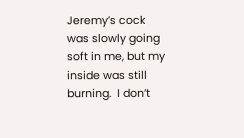Jeremy’s cock was slowly going soft in me, but my inside was still burning.  I don’t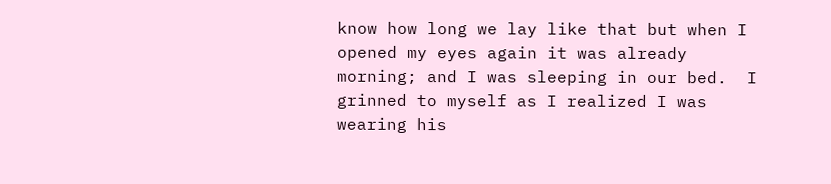know how long we lay like that but when I opened my eyes again it was already morning; and I was sleeping in our bed.  I grinned to myself as I realized I was wearing his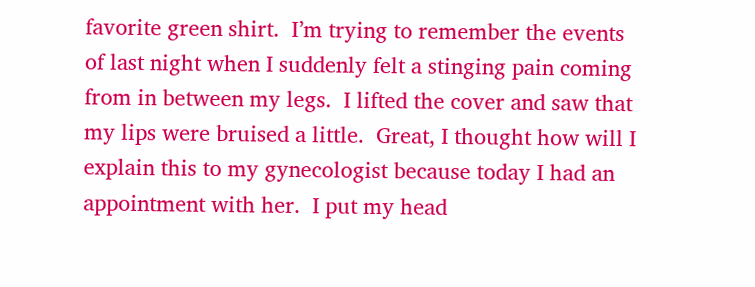favorite green shirt.  I’m trying to remember the events of last night when I suddenly felt a stinging pain coming from in between my legs.  I lifted the cover and saw that my lips were bruised a little.  Great, I thought how will I explain this to my gynecologist because today I had an appointment with her.  I put my head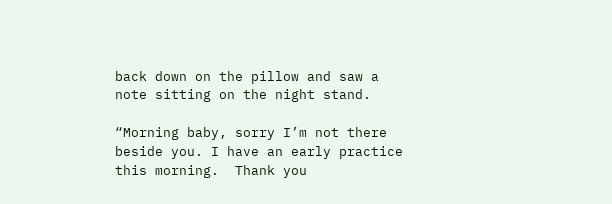back down on the pillow and saw a note sitting on the night stand.

“Morning baby, sorry I’m not there beside you. I have an early practice this morning.  Thank you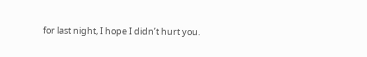for last night, I hope I didn’t hurt you.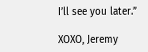I’ll see you later.”

XOXO, Jeremy